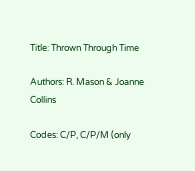Title: Thrown Through Time

Authors: R. Mason & Joanne Collins

Codes: C/P, C/P/M (only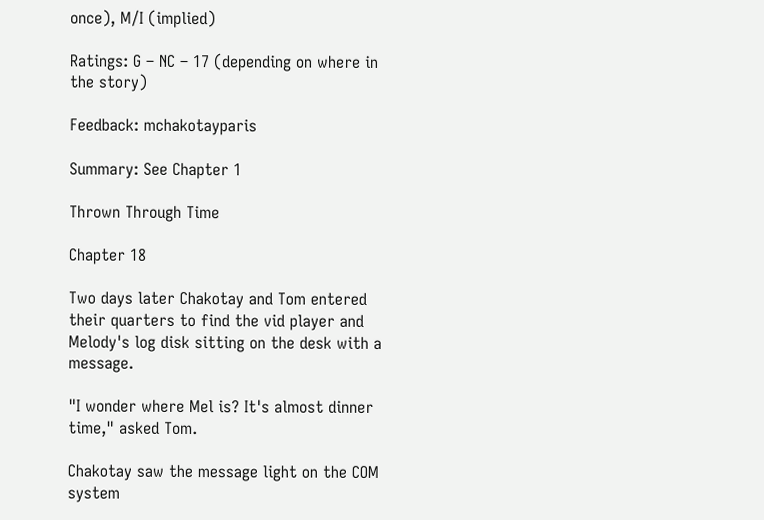once), M/I (implied)

Ratings: G – NC – 17 (depending on where in the story)

Feedback: mchakotayparis

Summary: See Chapter 1

Thrown Through Time

Chapter 18

Two days later Chakotay and Tom entered their quarters to find the vid player and Melody's log disk sitting on the desk with a message.

"I wonder where Mel is? It's almost dinner time," asked Tom.

Chakotay saw the message light on the COM system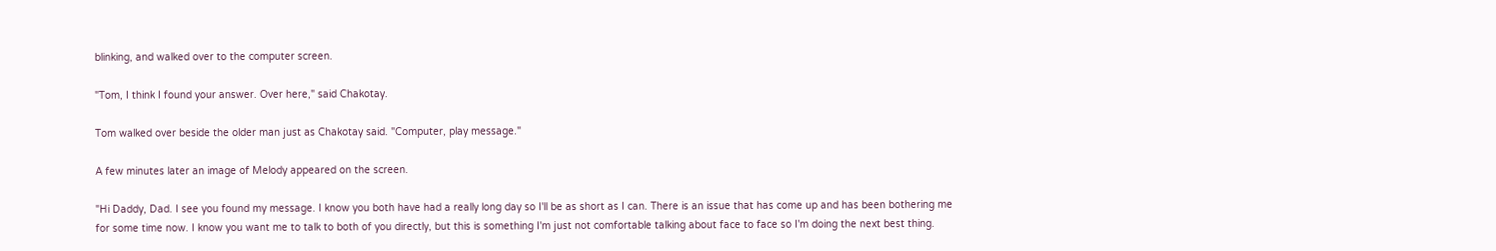blinking, and walked over to the computer screen.

"Tom, I think I found your answer. Over here," said Chakotay.

Tom walked over beside the older man just as Chakotay said. "Computer, play message."

A few minutes later an image of Melody appeared on the screen.

"Hi Daddy, Dad. I see you found my message. I know you both have had a really long day so I'll be as short as I can. There is an issue that has come up and has been bothering me for some time now. I know you want me to talk to both of you directly, but this is something I'm just not comfortable talking about face to face so I'm doing the next best thing.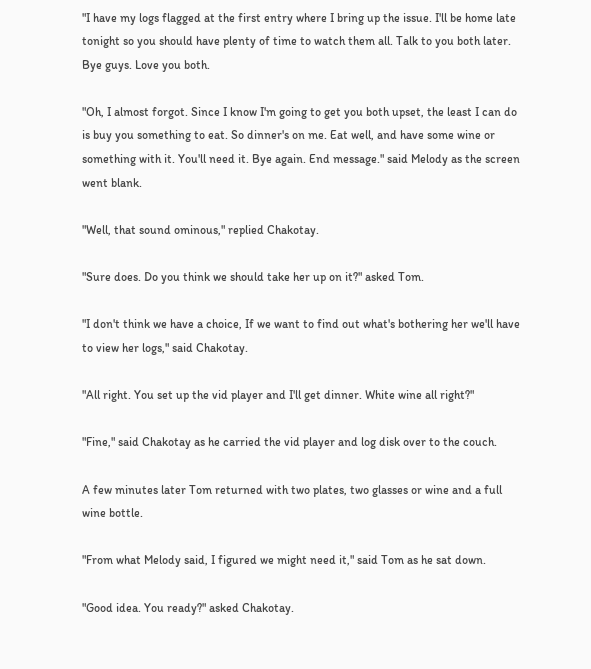"I have my logs flagged at the first entry where I bring up the issue. I'll be home late tonight so you should have plenty of time to watch them all. Talk to you both later. Bye guys. Love you both.

"Oh, I almost forgot. Since I know I'm going to get you both upset, the least I can do is buy you something to eat. So dinner's on me. Eat well, and have some wine or something with it. You'll need it. Bye again. End message." said Melody as the screen went blank.

"Well, that sound ominous," replied Chakotay.

"Sure does. Do you think we should take her up on it?" asked Tom.

"I don't think we have a choice, If we want to find out what's bothering her we'll have to view her logs," said Chakotay.

"All right. You set up the vid player and I'll get dinner. White wine all right?"

"Fine," said Chakotay as he carried the vid player and log disk over to the couch.

A few minutes later Tom returned with two plates, two glasses or wine and a full wine bottle.

"From what Melody said, I figured we might need it," said Tom as he sat down.

"Good idea. You ready?" asked Chakotay.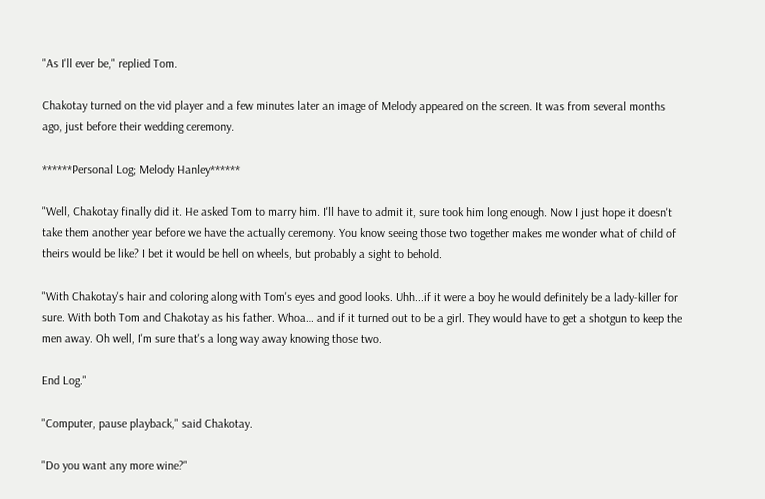"As I'll ever be," replied Tom.

Chakotay turned on the vid player and a few minutes later an image of Melody appeared on the screen. It was from several months ago, just before their wedding ceremony.

******Personal Log; Melody Hanley******

"Well, Chakotay finally did it. He asked Tom to marry him. I'll have to admit it, sure took him long enough. Now I just hope it doesn't take them another year before we have the actually ceremony. You know seeing those two together makes me wonder what of child of theirs would be like? I bet it would be hell on wheels, but probably a sight to behold.

"With Chakotay's hair and coloring along with Tom's eyes and good looks. Uhh...if it were a boy he would definitely be a lady-killer for sure. With both Tom and Chakotay as his father. Whoa… and if it turned out to be a girl. They would have to get a shotgun to keep the men away. Oh well, I'm sure that's a long way away knowing those two.

End Log."

"Computer, pause playback," said Chakotay.

"Do you want any more wine?"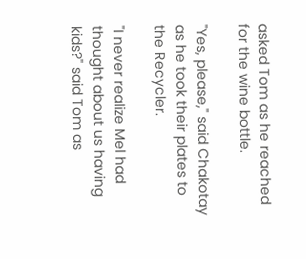asked Tom as he reached for the wine bottle.

"Yes, please," said Chakotay as he took their plates to the Recycler.

"I never realize Mel had thought about us having kids?" said Tom as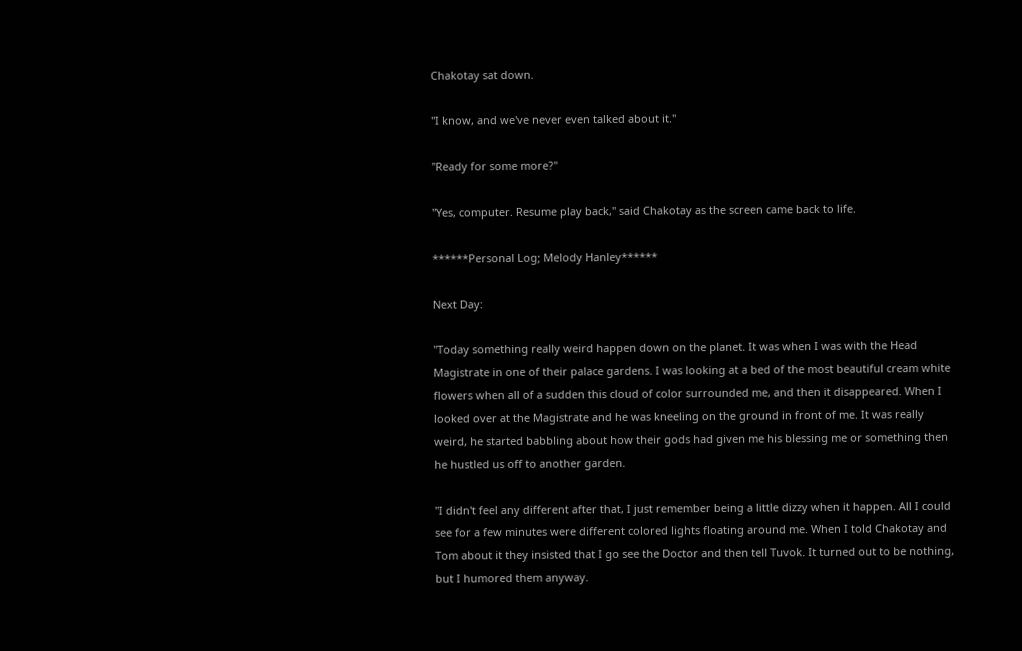Chakotay sat down.

"I know, and we've never even talked about it."

"Ready for some more?"

"Yes, computer. Resume play back," said Chakotay as the screen came back to life.

******Personal Log; Melody Hanley******

Next Day:

"Today something really weird happen down on the planet. It was when I was with the Head Magistrate in one of their palace gardens. I was looking at a bed of the most beautiful cream white flowers when all of a sudden this cloud of color surrounded me, and then it disappeared. When I looked over at the Magistrate and he was kneeling on the ground in front of me. It was really weird, he started babbling about how their gods had given me his blessing me or something then he hustled us off to another garden.

"I didn't feel any different after that, I just remember being a little dizzy when it happen. All I could see for a few minutes were different colored lights floating around me. When I told Chakotay and Tom about it they insisted that I go see the Doctor and then tell Tuvok. It turned out to be nothing, but I humored them anyway.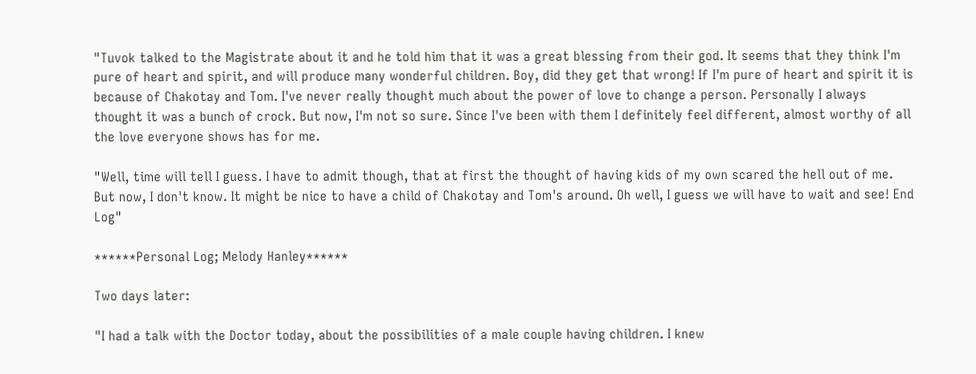"Tuvok talked to the Magistrate about it and he told him that it was a great blessing from their god. It seems that they think I'm pure of heart and spirit, and will produce many wonderful children. Boy, did they get that wrong! If I'm pure of heart and spirit it is because of Chakotay and Tom. I've never really thought much about the power of love to change a person. Personally I always thought it was a bunch of crock. But now, I'm not so sure. Since I've been with them I definitely feel different, almost worthy of all the love everyone shows has for me.

"Well, time will tell I guess. I have to admit though, that at first the thought of having kids of my own scared the hell out of me. But now, I don't know. It might be nice to have a child of Chakotay and Tom's around. Oh well, I guess we will have to wait and see! End Log"

******Personal Log; Melody Hanley******

Two days later:

"I had a talk with the Doctor today, about the possibilities of a male couple having children. I knew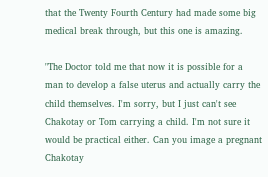that the Twenty Fourth Century had made some big medical break through, but this one is amazing.

"The Doctor told me that now it is possible for a man to develop a false uterus and actually carry the child themselves. I'm sorry, but I just can't see Chakotay or Tom carrying a child. I'm not sure it would be practical either. Can you image a pregnant Chakotay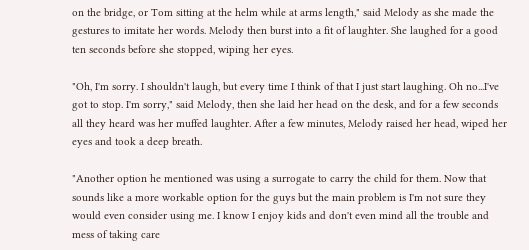on the bridge, or Tom sitting at the helm while at arms length," said Melody as she made the gestures to imitate her words. Melody then burst into a fit of laughter. She laughed for a good ten seconds before she stopped, wiping her eyes.

"Oh, I'm sorry. I shouldn't laugh, but every time I think of that I just start laughing. Oh no...I've got to stop. I'm sorry," said Melody, then she laid her head on the desk, and for a few seconds all they heard was her muffed laughter. After a few minutes, Melody raised her head, wiped her eyes and took a deep breath.

"Another option he mentioned was using a surrogate to carry the child for them. Now that sounds like a more workable option for the guys but the main problem is I'm not sure they would even consider using me. I know I enjoy kids and don't even mind all the trouble and mess of taking care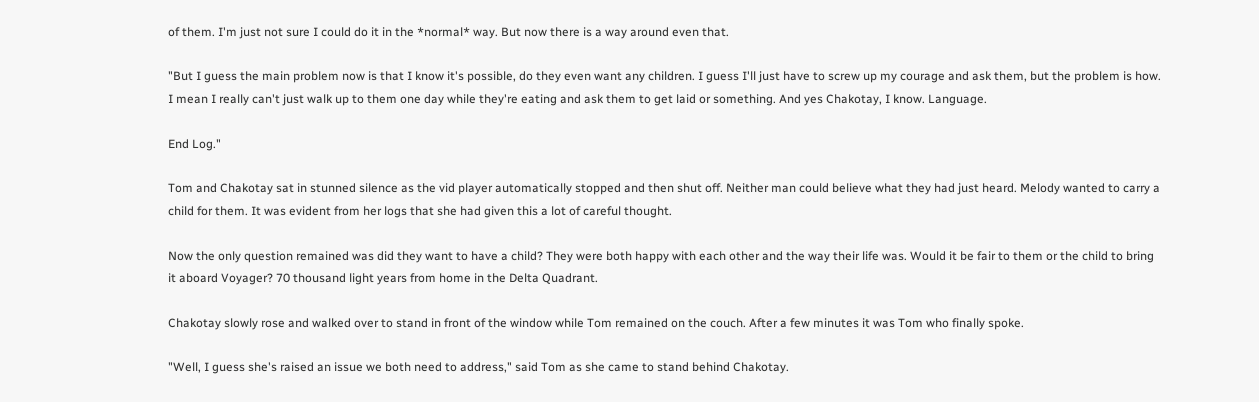of them. I'm just not sure I could do it in the *normal* way. But now there is a way around even that.

"But I guess the main problem now is that I know it's possible, do they even want any children. I guess I'll just have to screw up my courage and ask them, but the problem is how. I mean I really can't just walk up to them one day while they're eating and ask them to get laid or something. And yes Chakotay, I know. Language.

End Log."

Tom and Chakotay sat in stunned silence as the vid player automatically stopped and then shut off. Neither man could believe what they had just heard. Melody wanted to carry a child for them. It was evident from her logs that she had given this a lot of careful thought.

Now the only question remained was did they want to have a child? They were both happy with each other and the way their life was. Would it be fair to them or the child to bring it aboard Voyager? 70 thousand light years from home in the Delta Quadrant.

Chakotay slowly rose and walked over to stand in front of the window while Tom remained on the couch. After a few minutes it was Tom who finally spoke.

"Well, I guess she's raised an issue we both need to address," said Tom as she came to stand behind Chakotay.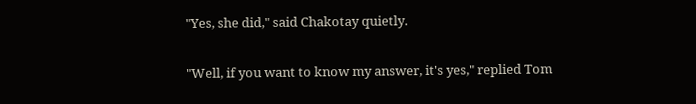"Yes, she did," said Chakotay quietly.

"Well, if you want to know my answer, it's yes," replied Tom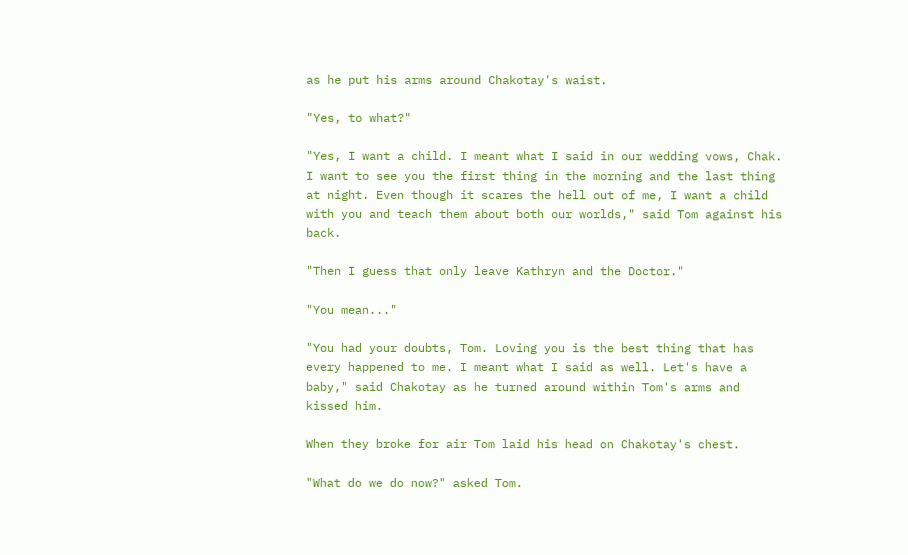as he put his arms around Chakotay's waist.

"Yes, to what?"

"Yes, I want a child. I meant what I said in our wedding vows, Chak. I want to see you the first thing in the morning and the last thing at night. Even though it scares the hell out of me, I want a child with you and teach them about both our worlds," said Tom against his back.

"Then I guess that only leave Kathryn and the Doctor."

"You mean..."

"You had your doubts, Tom. Loving you is the best thing that has every happened to me. I meant what I said as well. Let's have a baby," said Chakotay as he turned around within Tom's arms and kissed him.

When they broke for air Tom laid his head on Chakotay's chest.

"What do we do now?" asked Tom.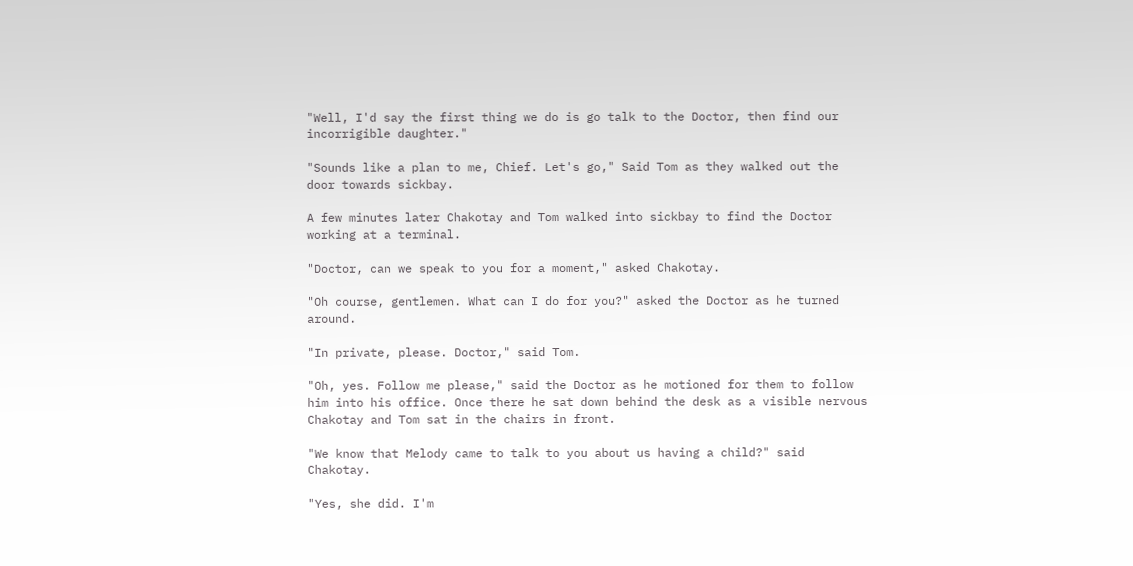"Well, I'd say the first thing we do is go talk to the Doctor, then find our incorrigible daughter."

"Sounds like a plan to me, Chief. Let's go," Said Tom as they walked out the door towards sickbay.

A few minutes later Chakotay and Tom walked into sickbay to find the Doctor working at a terminal.

"Doctor, can we speak to you for a moment," asked Chakotay.

"Oh course, gentlemen. What can I do for you?" asked the Doctor as he turned around.

"In private, please. Doctor," said Tom.

"Oh, yes. Follow me please," said the Doctor as he motioned for them to follow him into his office. Once there he sat down behind the desk as a visible nervous Chakotay and Tom sat in the chairs in front.

"We know that Melody came to talk to you about us having a child?" said Chakotay.

"Yes, she did. I'm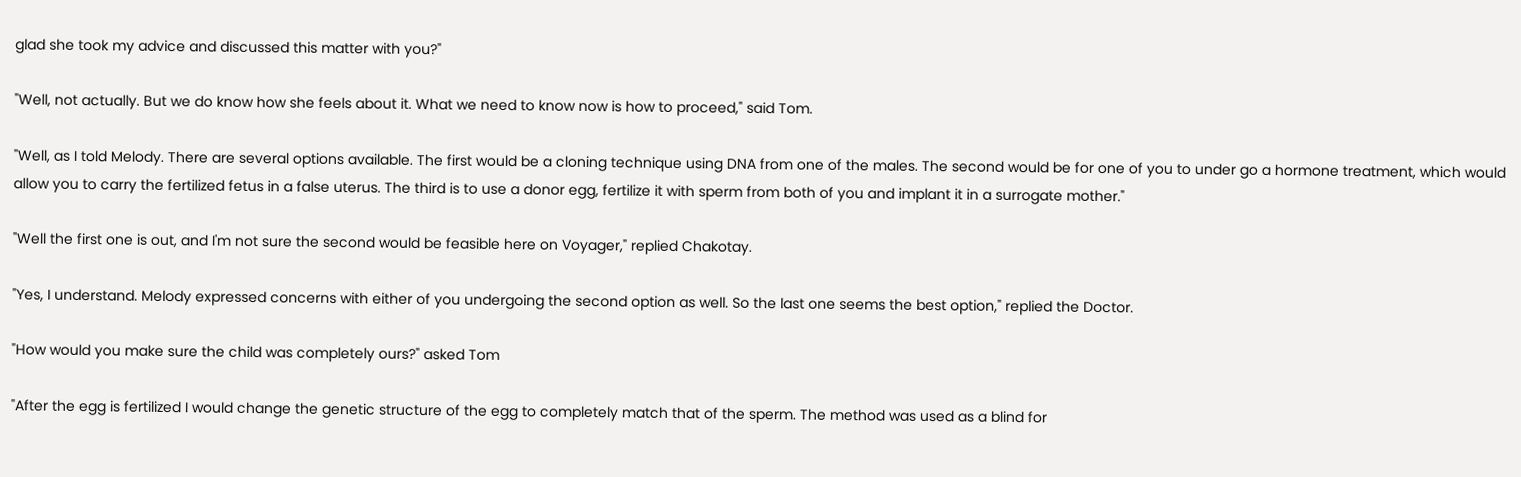glad she took my advice and discussed this matter with you?"

"Well, not actually. But we do know how she feels about it. What we need to know now is how to proceed," said Tom.

"Well, as I told Melody. There are several options available. The first would be a cloning technique using DNA from one of the males. The second would be for one of you to under go a hormone treatment, which would allow you to carry the fertilized fetus in a false uterus. The third is to use a donor egg, fertilize it with sperm from both of you and implant it in a surrogate mother."

"Well the first one is out, and I'm not sure the second would be feasible here on Voyager," replied Chakotay.

"Yes, I understand. Melody expressed concerns with either of you undergoing the second option as well. So the last one seems the best option," replied the Doctor.

"How would you make sure the child was completely ours?" asked Tom

"After the egg is fertilized I would change the genetic structure of the egg to completely match that of the sperm. The method was used as a blind for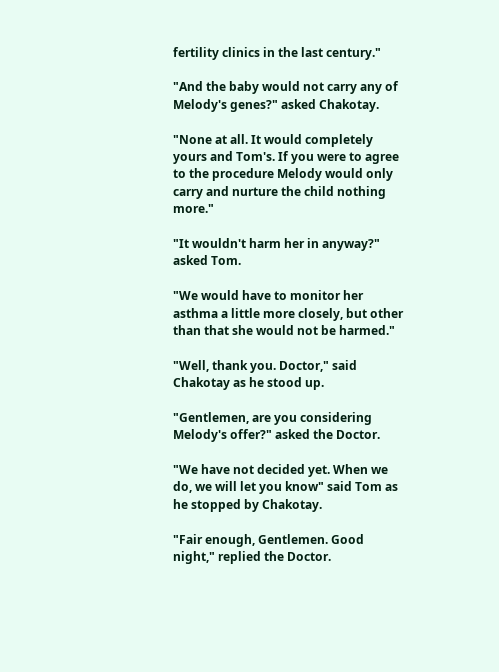fertility clinics in the last century."

"And the baby would not carry any of Melody's genes?" asked Chakotay.

"None at all. It would completely yours and Tom's. If you were to agree to the procedure Melody would only carry and nurture the child nothing more."

"It wouldn't harm her in anyway?" asked Tom.

"We would have to monitor her asthma a little more closely, but other than that she would not be harmed."

"Well, thank you. Doctor," said Chakotay as he stood up.

"Gentlemen, are you considering Melody's offer?" asked the Doctor.

"We have not decided yet. When we do, we will let you know" said Tom as he stopped by Chakotay.

"Fair enough, Gentlemen. Good night," replied the Doctor.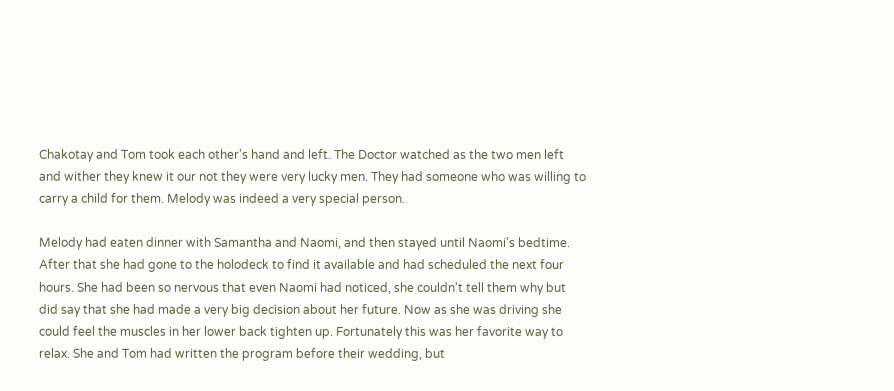Chakotay and Tom took each other's hand and left. The Doctor watched as the two men left and wither they knew it our not they were very lucky men. They had someone who was willing to carry a child for them. Melody was indeed a very special person.

Melody had eaten dinner with Samantha and Naomi, and then stayed until Naomi's bedtime. After that she had gone to the holodeck to find it available and had scheduled the next four hours. She had been so nervous that even Naomi had noticed, she couldn't tell them why but did say that she had made a very big decision about her future. Now as she was driving she could feel the muscles in her lower back tighten up. Fortunately this was her favorite way to relax. She and Tom had written the program before their wedding, but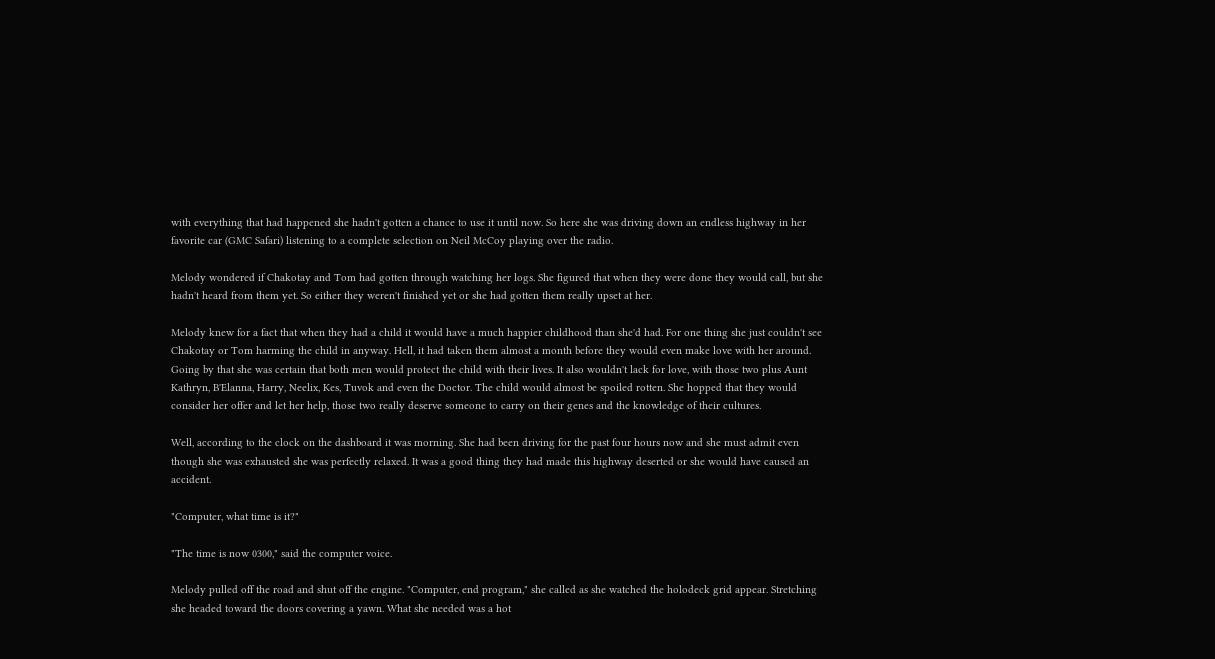with everything that had happened she hadn't gotten a chance to use it until now. So here she was driving down an endless highway in her favorite car (GMC Safari) listening to a complete selection on Neil McCoy playing over the radio.

Melody wondered if Chakotay and Tom had gotten through watching her logs. She figured that when they were done they would call, but she hadn't heard from them yet. So either they weren't finished yet or she had gotten them really upset at her.

Melody knew for a fact that when they had a child it would have a much happier childhood than she'd had. For one thing she just couldn't see Chakotay or Tom harming the child in anyway. Hell, it had taken them almost a month before they would even make love with her around. Going by that she was certain that both men would protect the child with their lives. It also wouldn't lack for love, with those two plus Aunt Kathryn, B'Elanna, Harry, Neelix, Kes, Tuvok and even the Doctor. The child would almost be spoiled rotten. She hopped that they would consider her offer and let her help, those two really deserve someone to carry on their genes and the knowledge of their cultures.

Well, according to the clock on the dashboard it was morning. She had been driving for the past four hours now and she must admit even though she was exhausted she was perfectly relaxed. It was a good thing they had made this highway deserted or she would have caused an accident.

"Computer, what time is it?"

"The time is now 0300," said the computer voice.

Melody pulled off the road and shut off the engine. "Computer, end program," she called as she watched the holodeck grid appear. Stretching she headed toward the doors covering a yawn. What she needed was a hot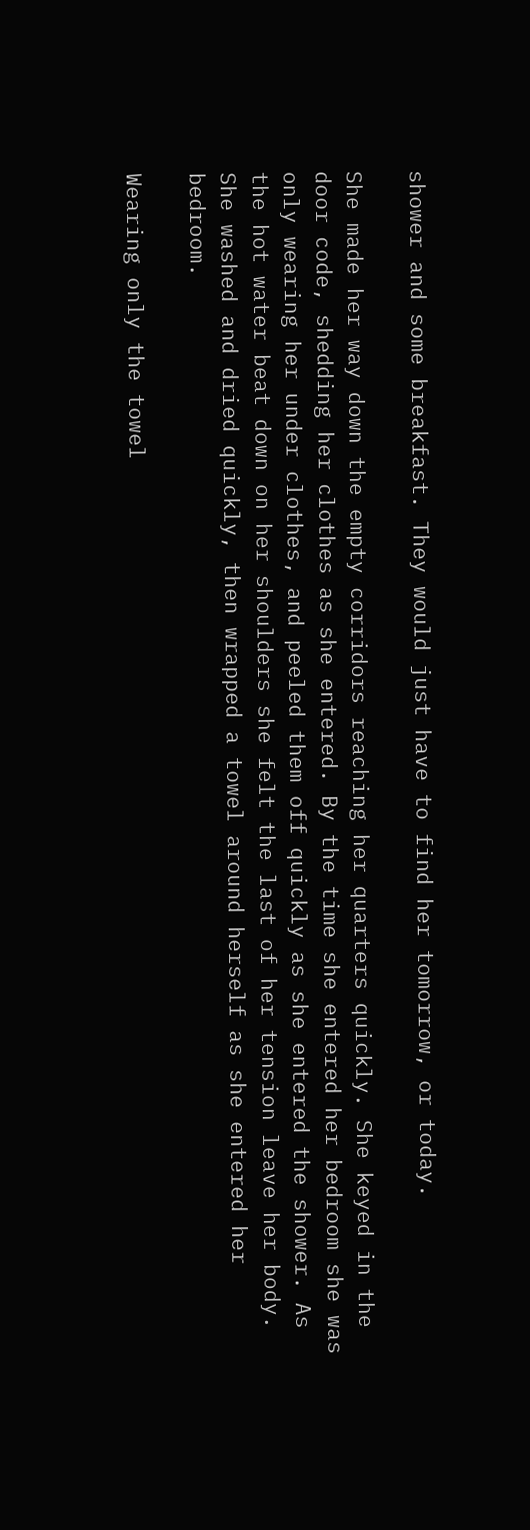shower and some breakfast. They would just have to find her tomorrow, or today.

She made her way down the empty corridors reaching her quarters quickly. She keyed in the door code, shedding her clothes as she entered. By the time she entered her bedroom she was only wearing her under clothes, and peeled them off quickly as she entered the shower. As the hot water beat down on her shoulders she felt the last of her tension leave her body. She washed and dried quickly, then wrapped a towel around herself as she entered her bedroom.

Wearing only the towel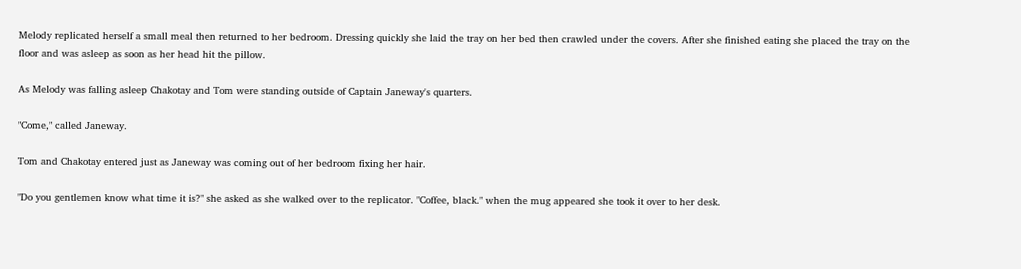Melody replicated herself a small meal then returned to her bedroom. Dressing quickly she laid the tray on her bed then crawled under the covers. After she finished eating she placed the tray on the floor and was asleep as soon as her head hit the pillow.

As Melody was falling asleep Chakotay and Tom were standing outside of Captain Janeway's quarters.

"Come," called Janeway.

Tom and Chakotay entered just as Janeway was coming out of her bedroom fixing her hair.

"Do you gentlemen know what time it is?" she asked as she walked over to the replicator. "Coffee, black." when the mug appeared she took it over to her desk.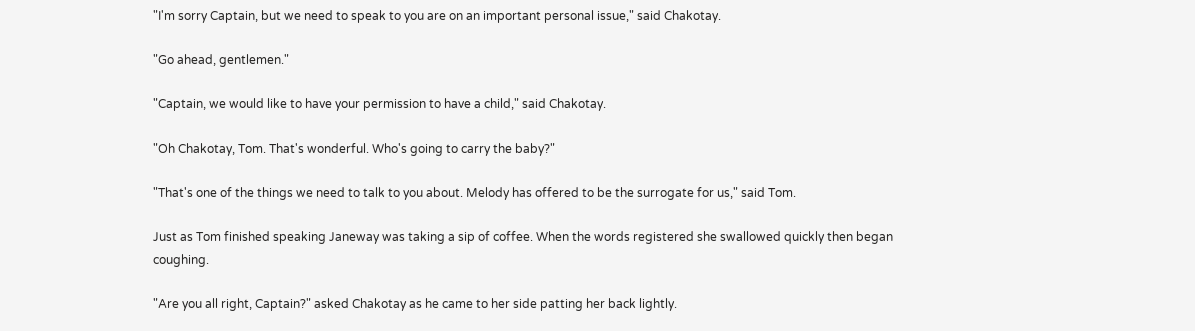"I'm sorry Captain, but we need to speak to you are on an important personal issue," said Chakotay.

"Go ahead, gentlemen."

"Captain, we would like to have your permission to have a child," said Chakotay.

"Oh Chakotay, Tom. That's wonderful. Who's going to carry the baby?"

"That's one of the things we need to talk to you about. Melody has offered to be the surrogate for us," said Tom.

Just as Tom finished speaking Janeway was taking a sip of coffee. When the words registered she swallowed quickly then began coughing.

"Are you all right, Captain?" asked Chakotay as he came to her side patting her back lightly.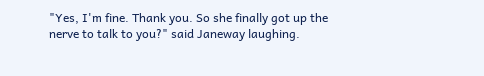"Yes, I'm fine. Thank you. So she finally got up the nerve to talk to you?" said Janeway laughing.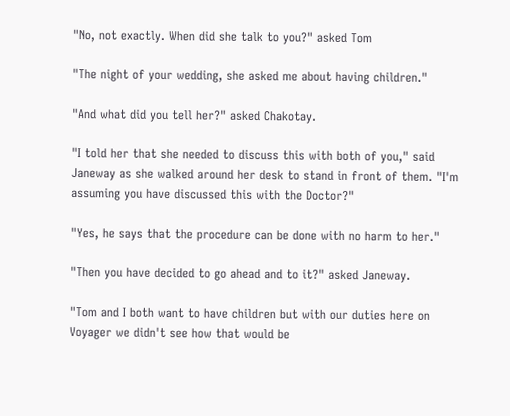"No, not exactly. When did she talk to you?" asked Tom

"The night of your wedding, she asked me about having children."

"And what did you tell her?" asked Chakotay.

"I told her that she needed to discuss this with both of you," said Janeway as she walked around her desk to stand in front of them. "I'm assuming you have discussed this with the Doctor?"

"Yes, he says that the procedure can be done with no harm to her."

"Then you have decided to go ahead and to it?" asked Janeway.

"Tom and I both want to have children but with our duties here on Voyager we didn't see how that would be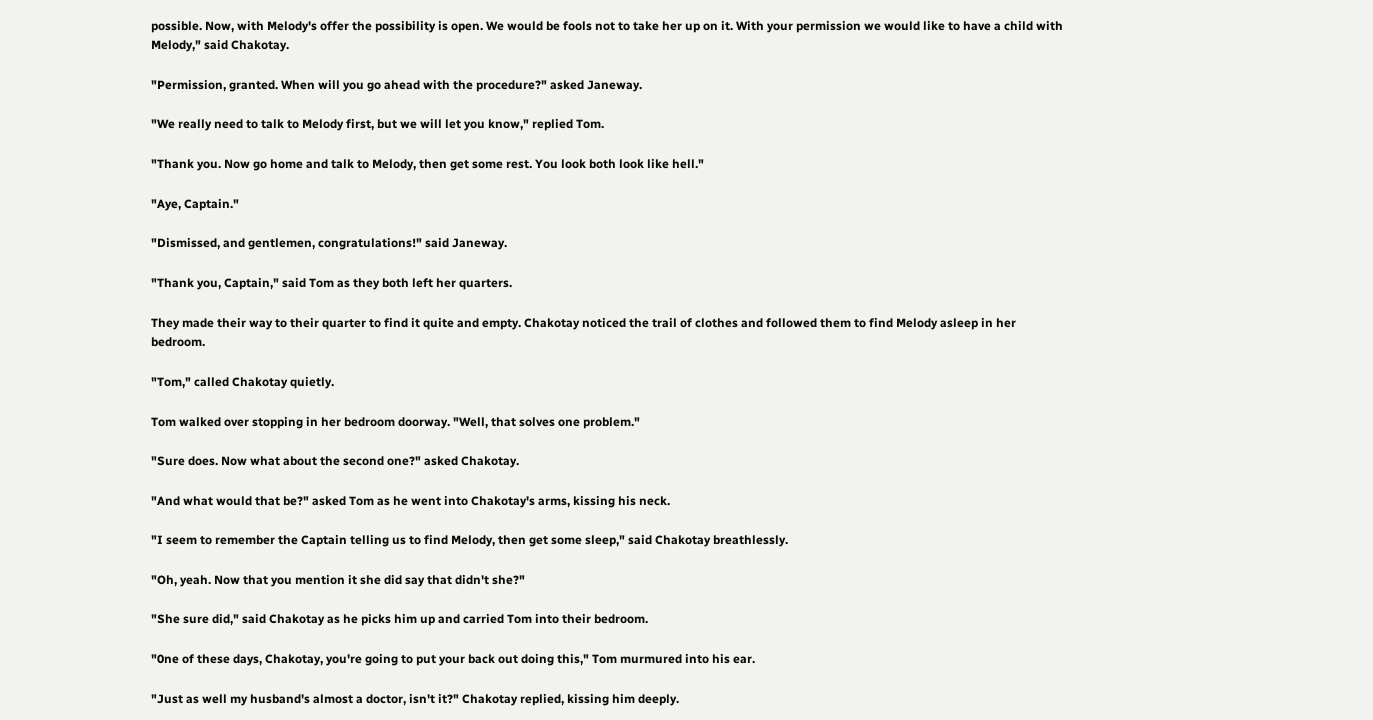possible. Now, with Melody's offer the possibility is open. We would be fools not to take her up on it. With your permission we would like to have a child with Melody," said Chakotay.

"Permission, granted. When will you go ahead with the procedure?" asked Janeway.

"We really need to talk to Melody first, but we will let you know," replied Tom.

"Thank you. Now go home and talk to Melody, then get some rest. You look both look like hell."

"Aye, Captain."

"Dismissed, and gentlemen, congratulations!" said Janeway.

"Thank you, Captain," said Tom as they both left her quarters.

They made their way to their quarter to find it quite and empty. Chakotay noticed the trail of clothes and followed them to find Melody asleep in her bedroom.

"Tom," called Chakotay quietly.

Tom walked over stopping in her bedroom doorway. "Well, that solves one problem."

"Sure does. Now what about the second one?" asked Chakotay.

"And what would that be?" asked Tom as he went into Chakotay's arms, kissing his neck.

"I seem to remember the Captain telling us to find Melody, then get some sleep," said Chakotay breathlessly.

"Oh, yeah. Now that you mention it she did say that didn't she?"

"She sure did," said Chakotay as he picks him up and carried Tom into their bedroom.

"0ne of these days, Chakotay, you're going to put your back out doing this," Tom murmured into his ear.

"Just as well my husband's almost a doctor, isn't it?" Chakotay replied, kissing him deeply.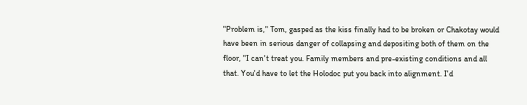"Problem is," Tom, gasped as the kiss finally had to be broken or Chakotay would have been in serious danger of collapsing and depositing both of them on the floor, "I can't treat you. Family members and pre-existing conditions and all that. You'd have to let the Holodoc put you back into alignment. I'd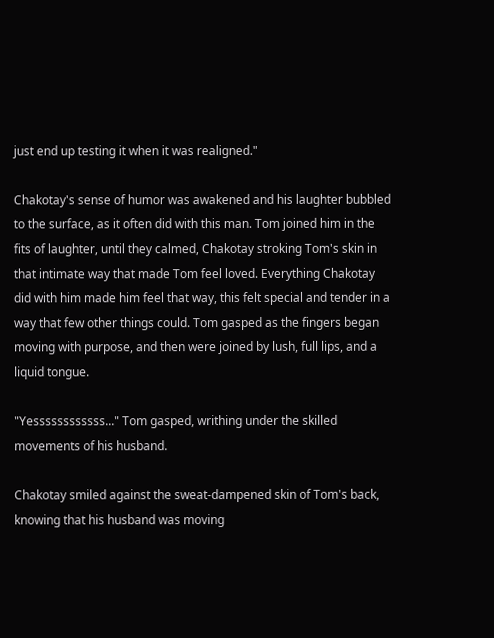just end up testing it when it was realigned."

Chakotay's sense of humor was awakened and his laughter bubbled to the surface, as it often did with this man. Tom joined him in the fits of laughter, until they calmed, Chakotay stroking Tom's skin in that intimate way that made Tom feel loved. Everything Chakotay did with him made him feel that way, this felt special and tender in a way that few other things could. Tom gasped as the fingers began moving with purpose, and then were joined by lush, full lips, and a liquid tongue.

"Yessssssssssss..." Tom gasped, writhing under the skilled movements of his husband.

Chakotay smiled against the sweat-dampened skin of Tom's back, knowing that his husband was moving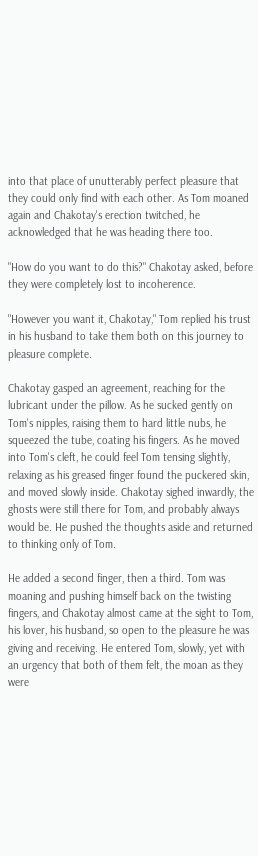into that place of unutterably perfect pleasure that they could only find with each other. As Tom moaned again and Chakotay's erection twitched, he acknowledged that he was heading there too.

"How do you want to do this?" Chakotay asked, before they were completely lost to incoherence.

"However you want it, Chakotay," Tom replied his trust in his husband to take them both on this journey to pleasure complete.

Chakotay gasped an agreement, reaching for the lubricant under the pillow. As he sucked gently on Tom's nipples, raising them to hard little nubs, he squeezed the tube, coating his fingers. As he moved into Tom's cleft, he could feel Tom tensing slightly, relaxing as his greased finger found the puckered skin, and moved slowly inside. Chakotay sighed inwardly, the ghosts were still there for Tom, and probably always would be. He pushed the thoughts aside and returned to thinking only of Tom.

He added a second finger, then a third. Tom was moaning and pushing himself back on the twisting fingers, and Chakotay almost came at the sight to Tom, his lover, his husband, so open to the pleasure he was giving and receiving. He entered Tom, slowly, yet with an urgency that both of them felt, the moan as they were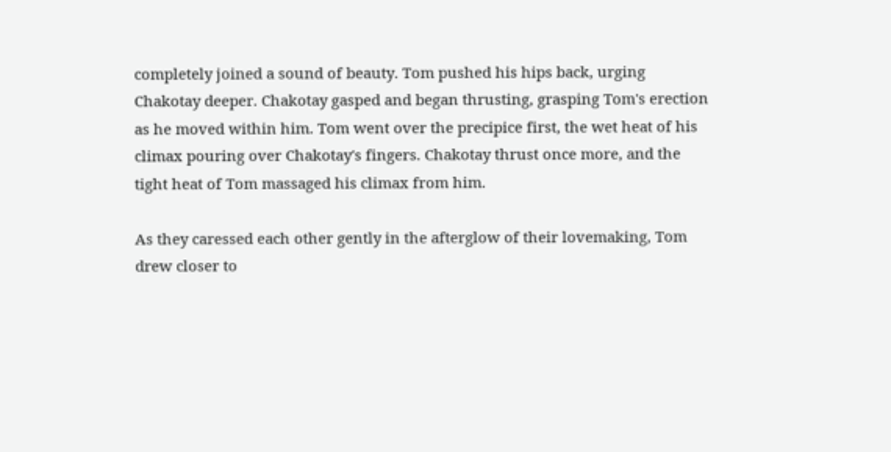completely joined a sound of beauty. Tom pushed his hips back, urging Chakotay deeper. Chakotay gasped and began thrusting, grasping Tom's erection as he moved within him. Tom went over the precipice first, the wet heat of his climax pouring over Chakotay's fingers. Chakotay thrust once more, and the tight heat of Tom massaged his climax from him.

As they caressed each other gently in the afterglow of their lovemaking, Tom drew closer to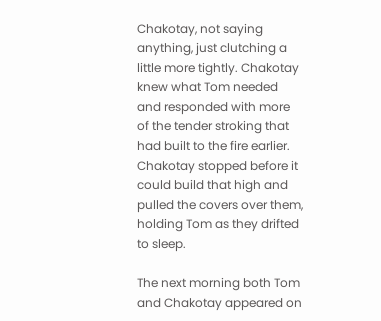Chakotay, not saying anything, just clutching a little more tightly. Chakotay knew what Tom needed and responded with more of the tender stroking that had built to the fire earlier. Chakotay stopped before it could build that high and pulled the covers over them, holding Tom as they drifted to sleep.

The next morning both Tom and Chakotay appeared on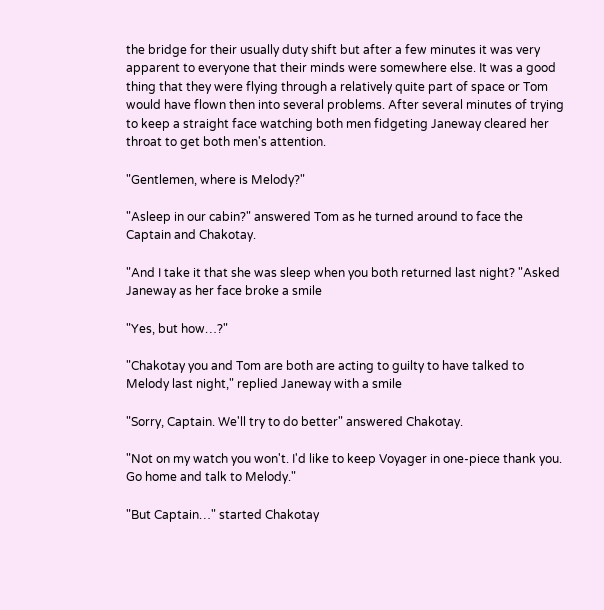the bridge for their usually duty shift but after a few minutes it was very apparent to everyone that their minds were somewhere else. It was a good thing that they were flying through a relatively quite part of space or Tom would have flown then into several problems. After several minutes of trying to keep a straight face watching both men fidgeting Janeway cleared her throat to get both men's attention.

"Gentlemen, where is Melody?"

"Asleep in our cabin?" answered Tom as he turned around to face the Captain and Chakotay.

"And I take it that she was sleep when you both returned last night? "Asked Janeway as her face broke a smile

"Yes, but how…?"

"Chakotay you and Tom are both are acting to guilty to have talked to Melody last night," replied Janeway with a smile

"Sorry, Captain. We'll try to do better" answered Chakotay.

"Not on my watch you won't. I'd like to keep Voyager in one-piece thank you. Go home and talk to Melody."

"But Captain…" started Chakotay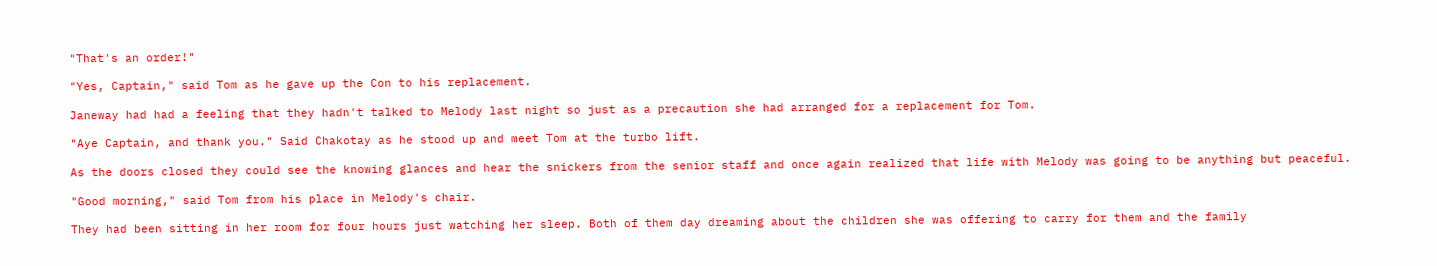"That's an order!"

"Yes, Captain," said Tom as he gave up the Con to his replacement.

Janeway had had a feeling that they hadn't talked to Melody last night so just as a precaution she had arranged for a replacement for Tom.

"Aye Captain, and thank you." Said Chakotay as he stood up and meet Tom at the turbo lift.

As the doors closed they could see the knowing glances and hear the snickers from the senior staff and once again realized that life with Melody was going to be anything but peaceful.

"Good morning," said Tom from his place in Melody's chair.

They had been sitting in her room for four hours just watching her sleep. Both of them day dreaming about the children she was offering to carry for them and the family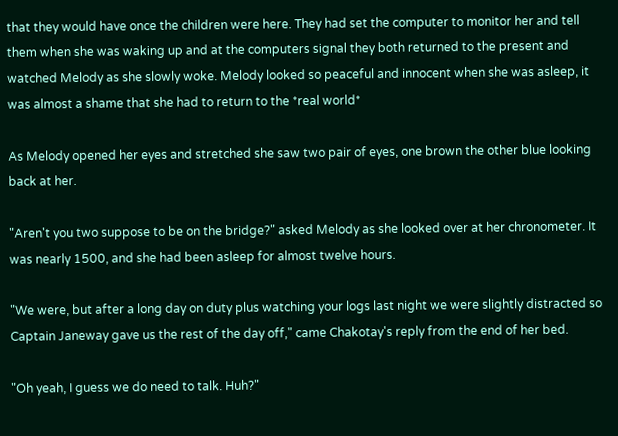that they would have once the children were here. They had set the computer to monitor her and tell them when she was waking up and at the computers signal they both returned to the present and watched Melody as she slowly woke. Melody looked so peaceful and innocent when she was asleep, it was almost a shame that she had to return to the *real world*

As Melody opened her eyes and stretched she saw two pair of eyes, one brown the other blue looking back at her.

"Aren't you two suppose to be on the bridge?" asked Melody as she looked over at her chronometer. It was nearly 1500, and she had been asleep for almost twelve hours.

"We were, but after a long day on duty plus watching your logs last night we were slightly distracted so Captain Janeway gave us the rest of the day off," came Chakotay's reply from the end of her bed.

"Oh yeah, I guess we do need to talk. Huh?"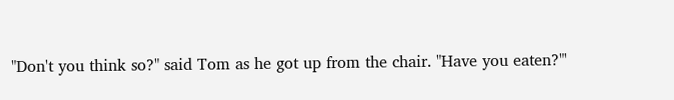"Don't you think so?" said Tom as he got up from the chair. "Have you eaten?"'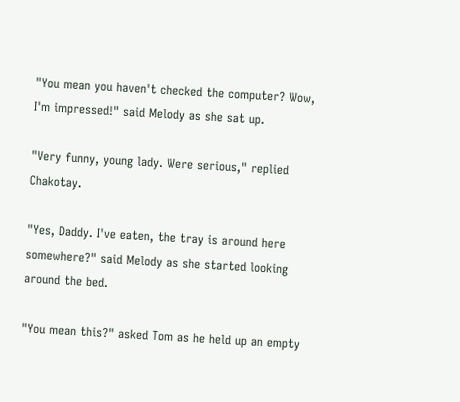"You mean you haven't checked the computer? Wow, I'm impressed!" said Melody as she sat up.

"Very funny, young lady. Were serious," replied Chakotay.

"Yes, Daddy. I've eaten, the tray is around here somewhere?" said Melody as she started looking around the bed.

"You mean this?" asked Tom as he held up an empty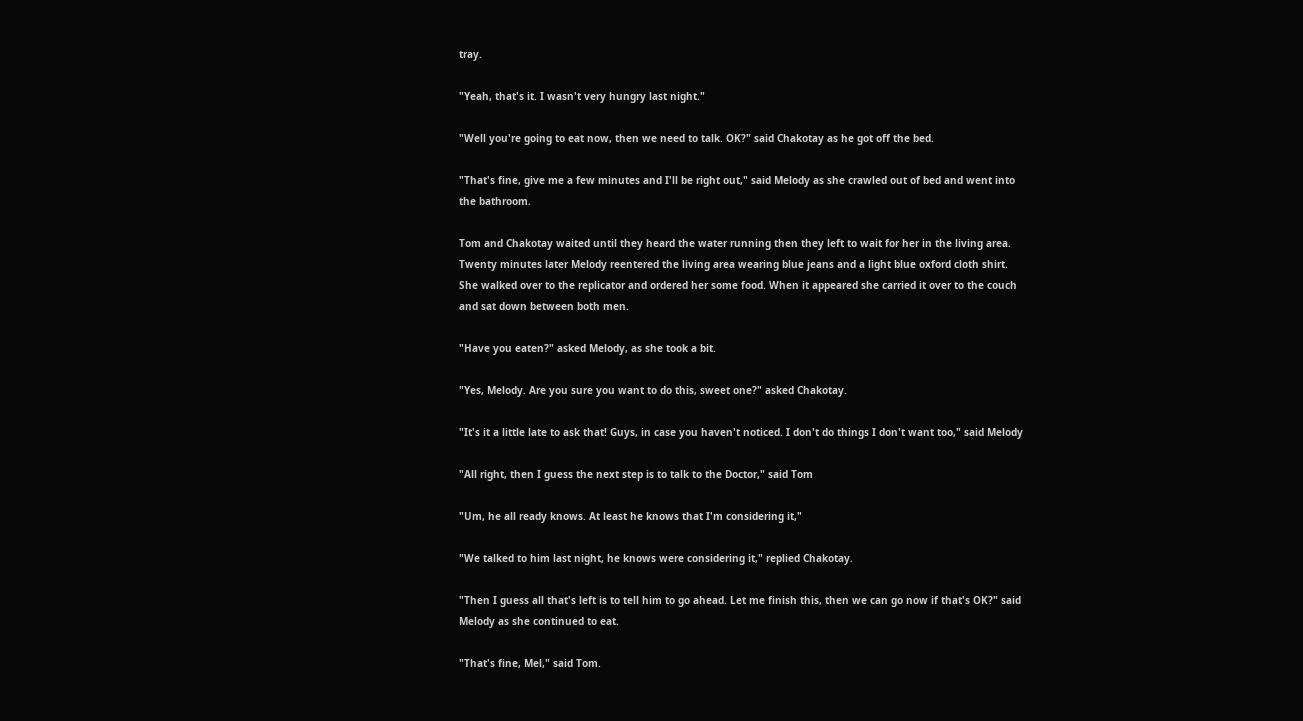tray.

"Yeah, that's it. I wasn't very hungry last night."

"Well you're going to eat now, then we need to talk. OK?" said Chakotay as he got off the bed.

"That's fine, give me a few minutes and I'll be right out," said Melody as she crawled out of bed and went into the bathroom.

Tom and Chakotay waited until they heard the water running then they left to wait for her in the living area. Twenty minutes later Melody reentered the living area wearing blue jeans and a light blue oxford cloth shirt. She walked over to the replicator and ordered her some food. When it appeared she carried it over to the couch and sat down between both men.

"Have you eaten?" asked Melody, as she took a bit.

"Yes, Melody. Are you sure you want to do this, sweet one?" asked Chakotay.

"It's it a little late to ask that! Guys, in case you haven't noticed. I don't do things I don't want too," said Melody

"All right, then I guess the next step is to talk to the Doctor," said Tom

"Um, he all ready knows. At least he knows that I'm considering it,"

"We talked to him last night, he knows were considering it," replied Chakotay.

"Then I guess all that's left is to tell him to go ahead. Let me finish this, then we can go now if that's OK?" said Melody as she continued to eat.

"That's fine, Mel," said Tom.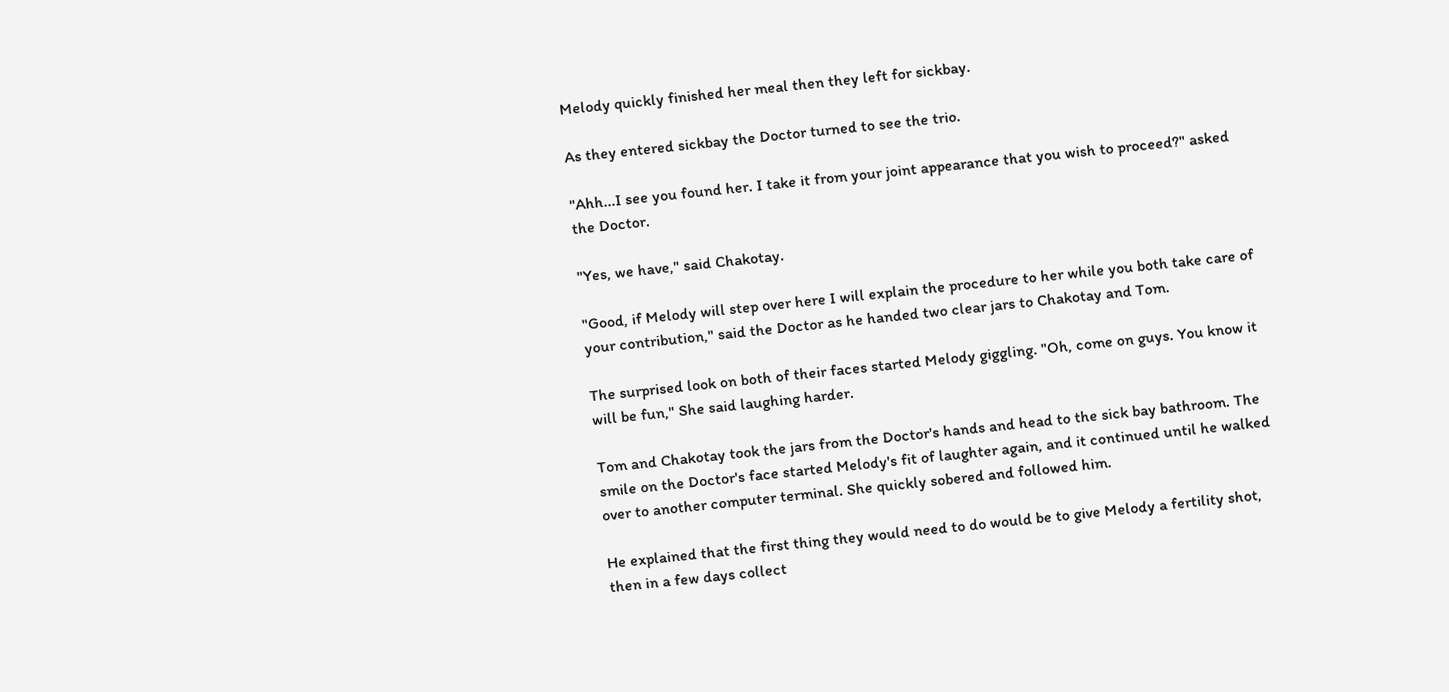Melody quickly finished her meal then they left for sickbay.

As they entered sickbay the Doctor turned to see the trio.

"Ahh...I see you found her. I take it from your joint appearance that you wish to proceed?" asked the Doctor.

"Yes, we have," said Chakotay.

"Good, if Melody will step over here I will explain the procedure to her while you both take care of your contribution," said the Doctor as he handed two clear jars to Chakotay and Tom.

The surprised look on both of their faces started Melody giggling. "Oh, come on guys. You know it will be fun," She said laughing harder.

Tom and Chakotay took the jars from the Doctor's hands and head to the sick bay bathroom. The smile on the Doctor's face started Melody's fit of laughter again, and it continued until he walked over to another computer terminal. She quickly sobered and followed him.

He explained that the first thing they would need to do would be to give Melody a fertility shot, then in a few days collect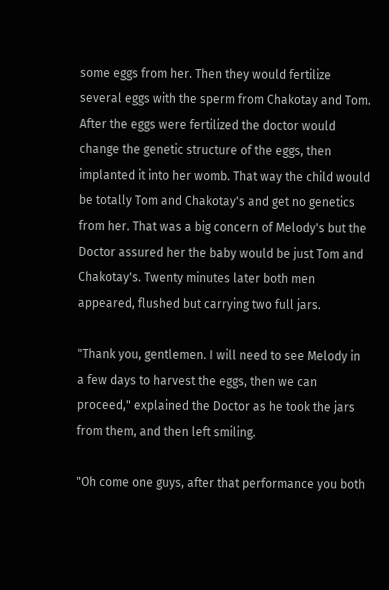some eggs from her. Then they would fertilize several eggs with the sperm from Chakotay and Tom. After the eggs were fertilized the doctor would change the genetic structure of the eggs, then implanted it into her womb. That way the child would be totally Tom and Chakotay's and get no genetics from her. That was a big concern of Melody's but the Doctor assured her the baby would be just Tom and Chakotay's. Twenty minutes later both men appeared, flushed but carrying two full jars.

"Thank you, gentlemen. I will need to see Melody in a few days to harvest the eggs, then we can proceed," explained the Doctor as he took the jars from them, and then left smiling.

"Oh come one guys, after that performance you both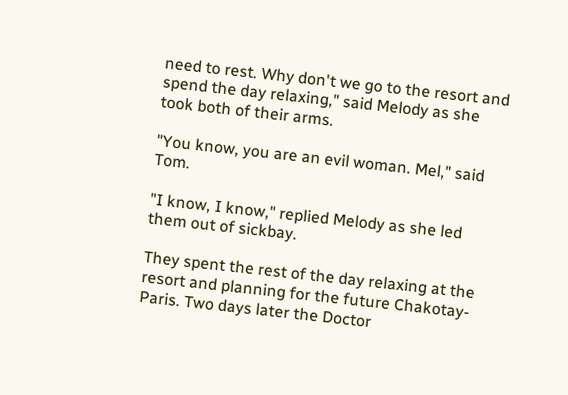need to rest. Why don't we go to the resort and spend the day relaxing," said Melody as she took both of their arms.

"You know, you are an evil woman. Mel," said Tom.

"I know, I know," replied Melody as she led them out of sickbay.

They spent the rest of the day relaxing at the resort and planning for the future Chakotay-Paris. Two days later the Doctor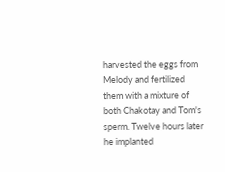harvested the eggs from Melody and fertilized them with a mixture of both Chakotay and Tom's sperm. Twelve hours later he implanted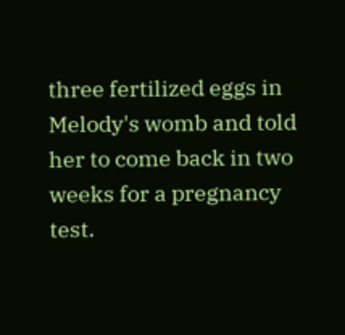three fertilized eggs in Melody's womb and told her to come back in two weeks for a pregnancy test.